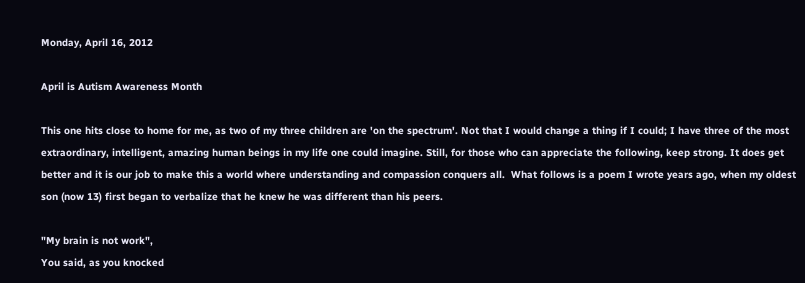Monday, April 16, 2012

April is Autism Awareness Month

This one hits close to home for me, as two of my three children are 'on the spectrum'. Not that I would change a thing if I could; I have three of the most extraordinary, intelligent, amazing human beings in my life one could imagine. Still, for those who can appreciate the following, keep strong. It does get better and it is our job to make this a world where understanding and compassion conquers all.  What follows is a poem I wrote years ago, when my oldest son (now 13) first began to verbalize that he knew he was different than his peers.

"My brain is not work",
You said, as you knocked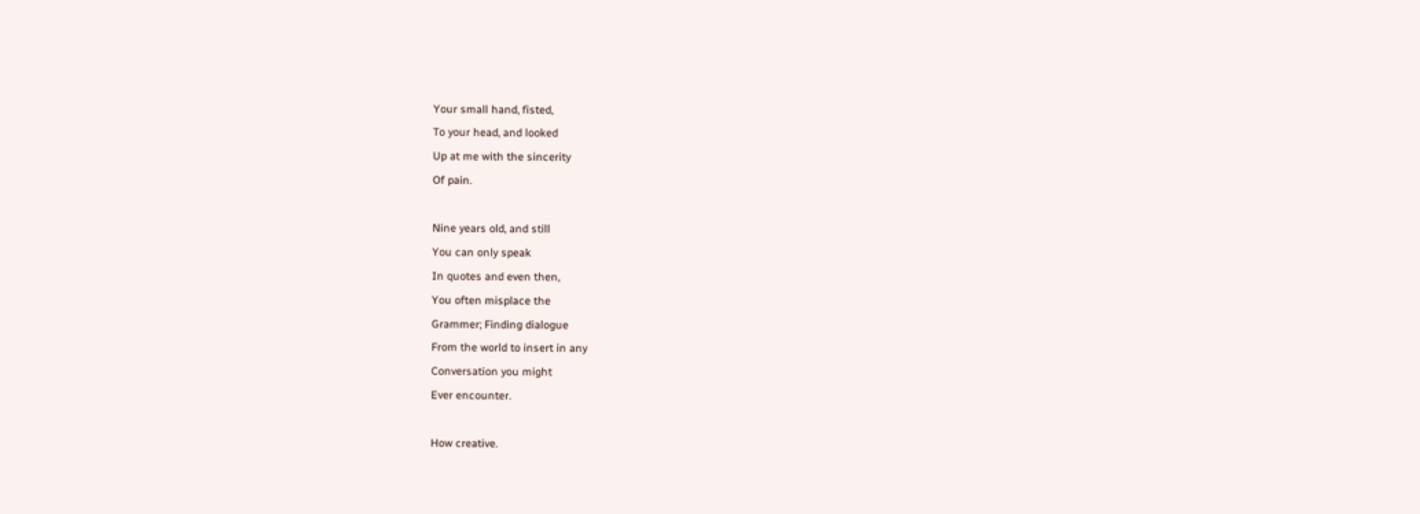Your small hand, fisted,
To your head, and looked
Up at me with the sincerity
Of pain.

Nine years old, and still
You can only speak
In quotes and even then,
You often misplace the
Grammer; Finding dialogue
From the world to insert in any
Conversation you might
Ever encounter.

How creative.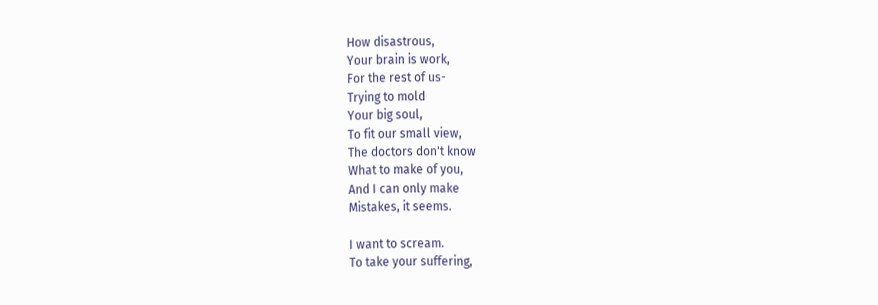How disastrous,
Your brain is work,
For the rest of us-
Trying to mold
Your big soul,
To fit our small view,
The doctors don't know
What to make of you,
And I can only make
Mistakes, it seems.

I want to scream.
To take your suffering,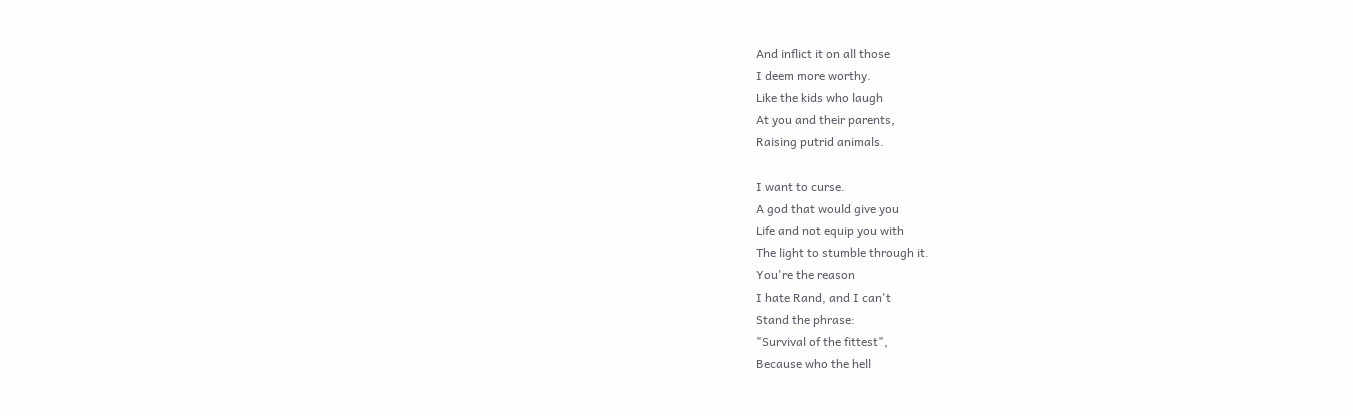And inflict it on all those
I deem more worthy.
Like the kids who laugh
At you and their parents,
Raising putrid animals.

I want to curse.
A god that would give you
Life and not equip you with
The light to stumble through it.
You're the reason
I hate Rand, and I can't
Stand the phrase:
"Survival of the fittest",
Because who the hell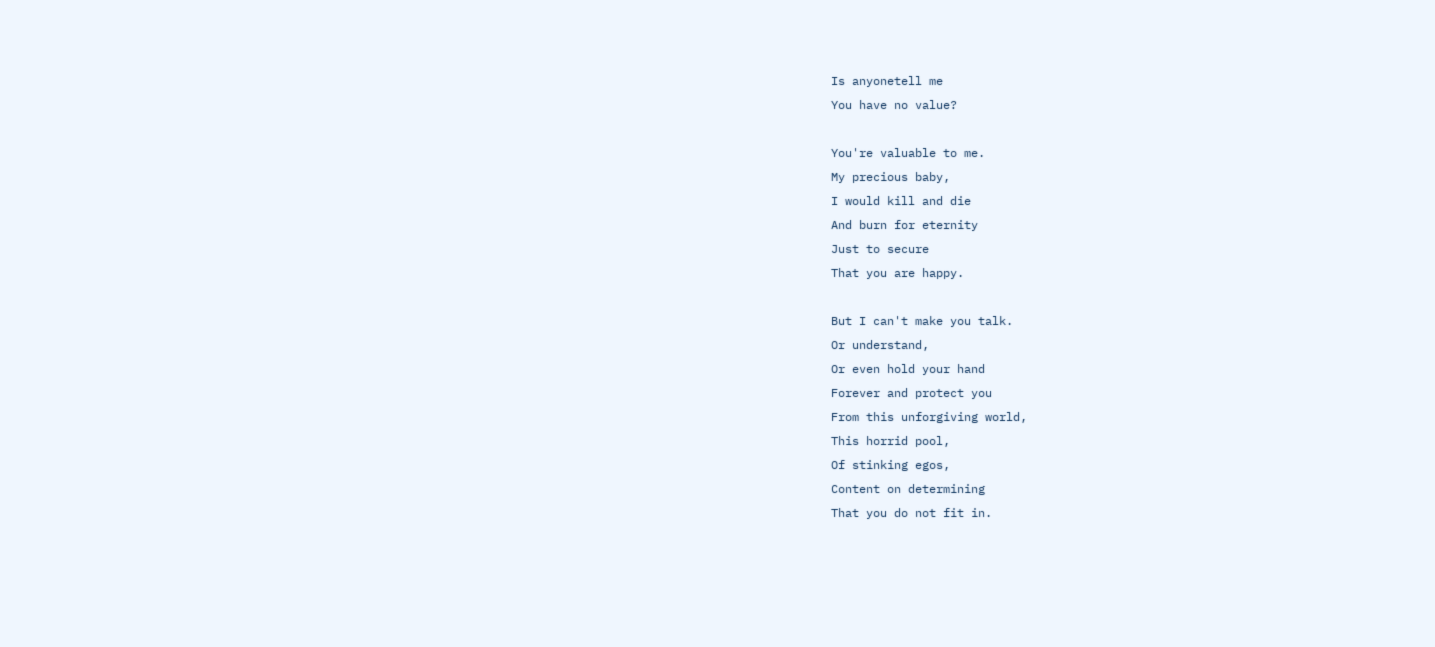Is anyonetell me
You have no value?

You're valuable to me.
My precious baby,
I would kill and die
And burn for eternity
Just to secure
That you are happy.

But I can't make you talk.
Or understand,
Or even hold your hand
Forever and protect you
From this unforgiving world,
This horrid pool,
Of stinking egos,
Content on determining
That you do not fit in.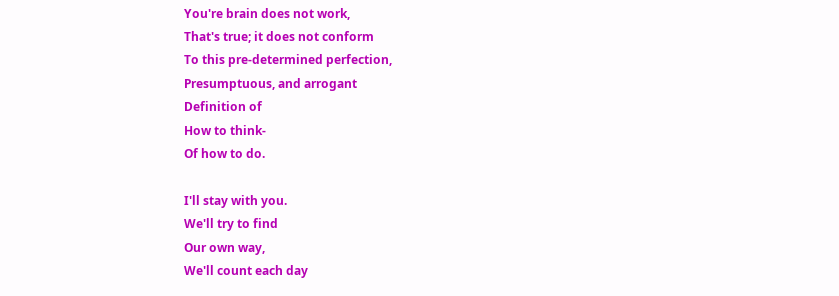You're brain does not work,
That's true; it does not conform
To this pre-determined perfection,
Presumptuous, and arrogant
Definition of
How to think-
Of how to do.

I'll stay with you.
We'll try to find
Our own way,
We'll count each day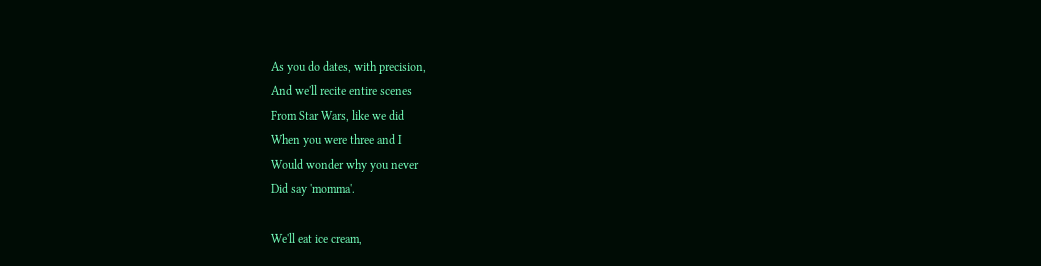As you do dates, with precision,
And we'll recite entire scenes
From Star Wars, like we did
When you were three and I
Would wonder why you never
Did say 'momma'.

We'll eat ice cream,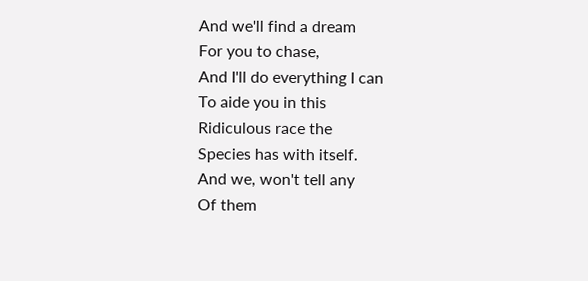And we'll find a dream
For you to chase,
And I'll do everything I can
To aide you in this
Ridiculous race the
Species has with itself.
And we, won't tell any
Of them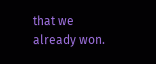that we already won.